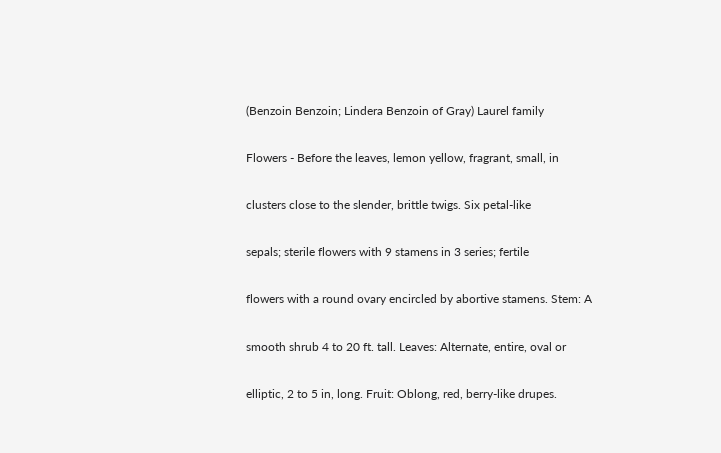(Benzoin Benzoin; Lindera Benzoin of Gray) Laurel family

Flowers - Before the leaves, lemon yellow, fragrant, small, in

clusters close to the slender, brittle twigs. Six petal-like

sepals; sterile flowers with 9 stamens in 3 series; fertile

flowers with a round ovary encircled by abortive stamens. Stem: A

smooth shrub 4 to 20 ft. tall. Leaves: Alternate, entire, oval or

elliptic, 2 to 5 in, long. Fruit: Oblong, red, berry-like drupes.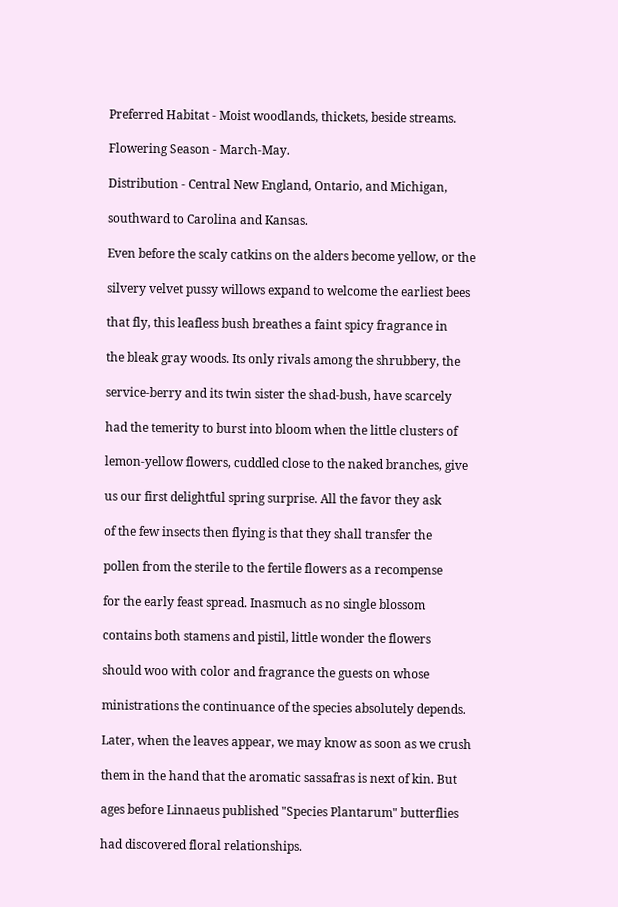Preferred Habitat - Moist woodlands, thickets, beside streams.

Flowering Season - March-May.

Distribution - Central New England, Ontario, and Michigan,

southward to Carolina and Kansas.

Even before the scaly catkins on the alders become yellow, or the

silvery velvet pussy willows expand to welcome the earliest bees

that fly, this leafless bush breathes a faint spicy fragrance in

the bleak gray woods. Its only rivals among the shrubbery, the

service-berry and its twin sister the shad-bush, have scarcely

had the temerity to burst into bloom when the little clusters of

lemon-yellow flowers, cuddled close to the naked branches, give

us our first delightful spring surprise. All the favor they ask

of the few insects then flying is that they shall transfer the

pollen from the sterile to the fertile flowers as a recompense

for the early feast spread. Inasmuch as no single blossom

contains both stamens and pistil, little wonder the flowers

should woo with color and fragrance the guests on whose

ministrations the continuance of the species absolutely depends.

Later, when the leaves appear, we may know as soon as we crush

them in the hand that the aromatic sassafras is next of kin. But

ages before Linnaeus published "Species Plantarum" butterflies

had discovered floral relationships.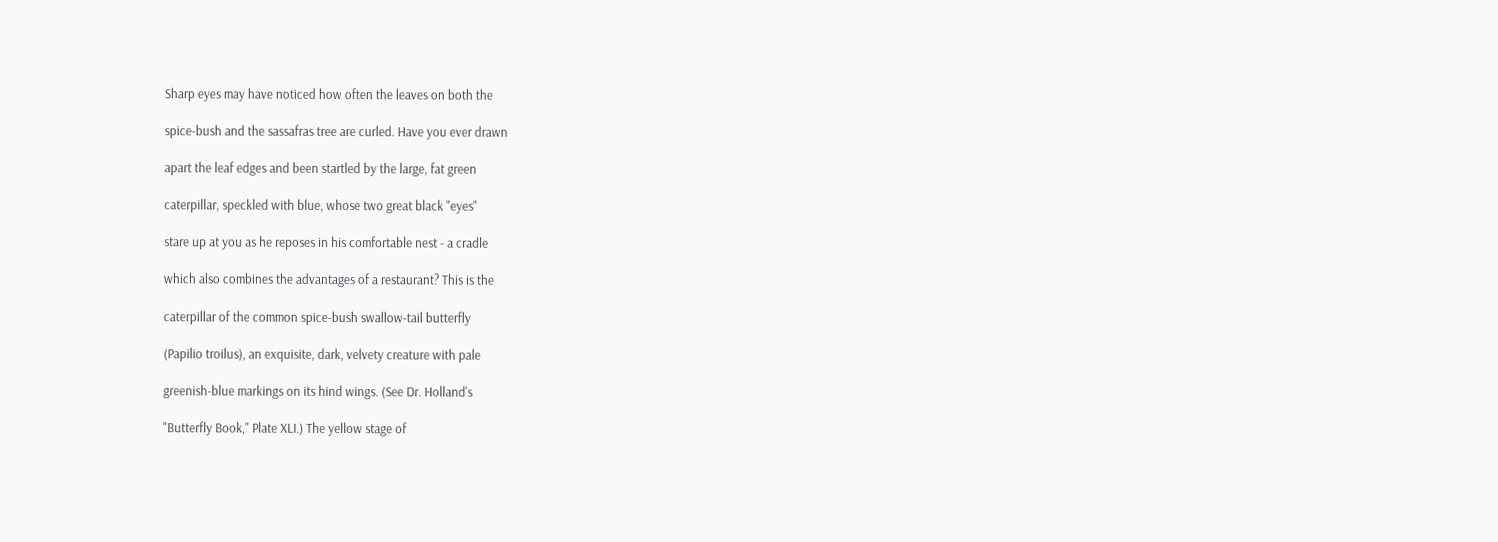Sharp eyes may have noticed how often the leaves on both the

spice-bush and the sassafras tree are curled. Have you ever drawn

apart the leaf edges and been startled by the large, fat green

caterpillar, speckled with blue, whose two great black "eyes"

stare up at you as he reposes in his comfortable nest - a cradle

which also combines the advantages of a restaurant? This is the

caterpillar of the common spice-bush swallow-tail butterfly

(Papilio troilus), an exquisite, dark, velvety creature with pale

greenish-blue markings on its hind wings. (See Dr. Holland's

"Butterfly Book," Plate XLI.) The yellow stage of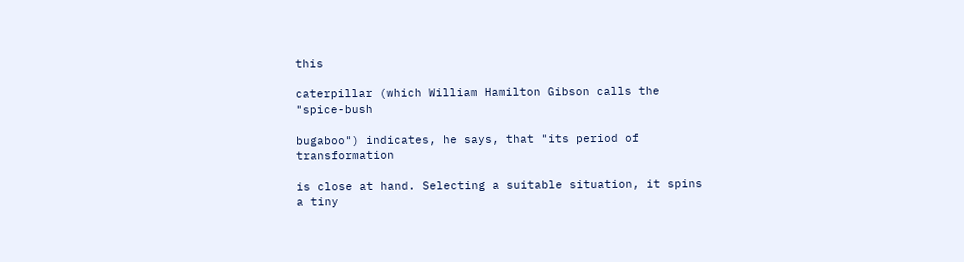this

caterpillar (which William Hamilton Gibson calls the "spice-bush

bugaboo") indicates, he says, that "its period of transformation

is close at hand. Selecting a suitable situation, it spins a tiny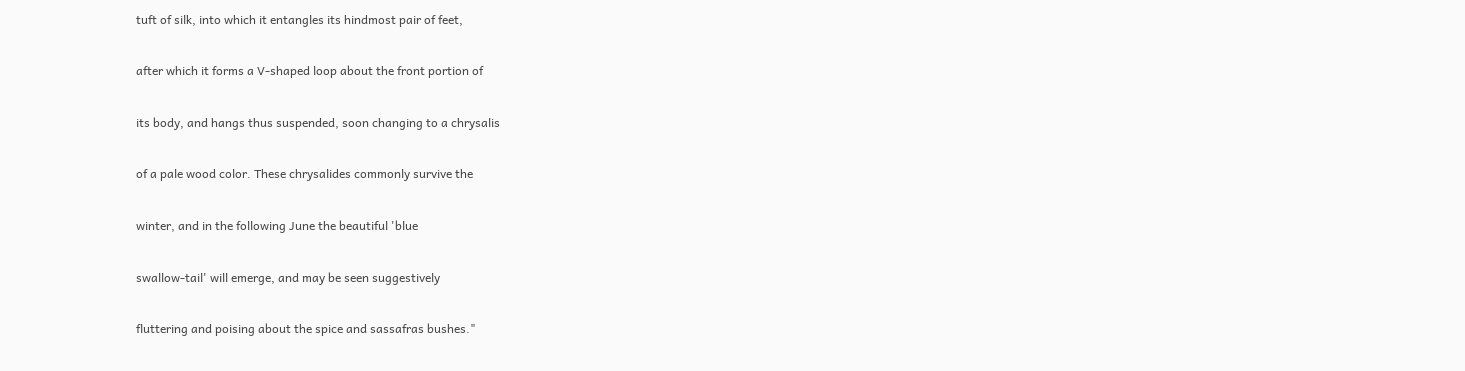tuft of silk, into which it entangles its hindmost pair of feet,

after which it forms a V-shaped loop about the front portion of

its body, and hangs thus suspended, soon changing to a chrysalis

of a pale wood color. These chrysalides commonly survive the

winter, and in the following June the beautiful 'blue

swallow-tail' will emerge, and may be seen suggestively

fluttering and poising about the spice and sassafras bushes."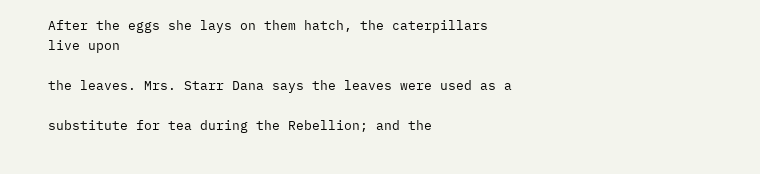After the eggs she lays on them hatch, the caterpillars live upon

the leaves. Mrs. Starr Dana says the leaves were used as a

substitute for tea during the Rebellion; and the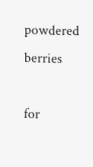powdered berries

for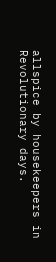allspice by housekeepers in Revolutionary days.